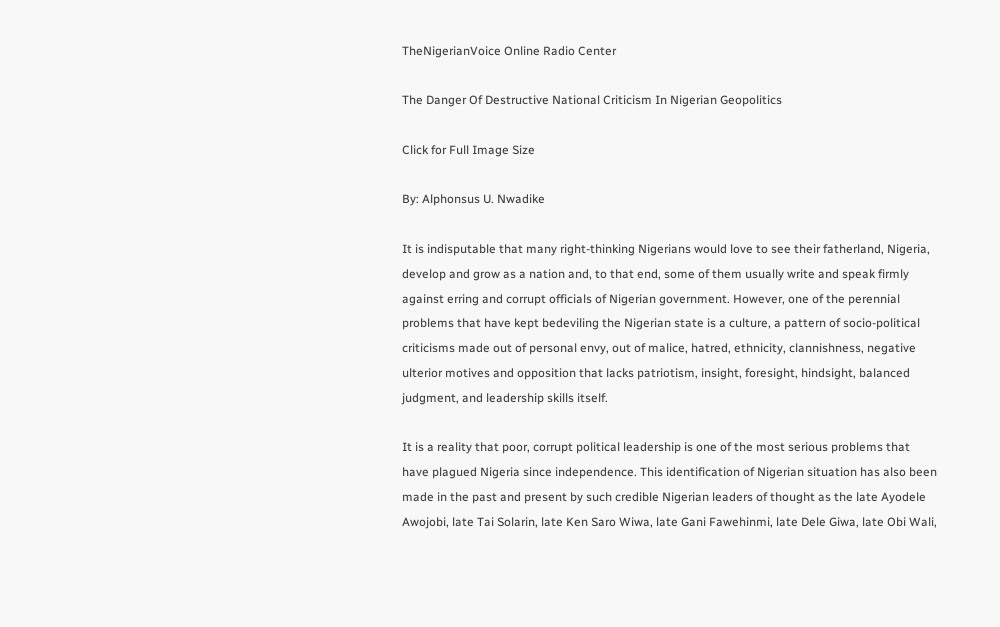TheNigerianVoice Online Radio Center

The Danger Of Destructive National Criticism In Nigerian Geopolitics

Click for Full Image Size

By: Alphonsus U. Nwadike

It is indisputable that many right-thinking Nigerians would love to see their fatherland, Nigeria, develop and grow as a nation and, to that end, some of them usually write and speak firmly against erring and corrupt officials of Nigerian government. However, one of the perennial problems that have kept bedeviling the Nigerian state is a culture, a pattern of socio-political criticisms made out of personal envy, out of malice, hatred, ethnicity, clannishness, negative ulterior motives and opposition that lacks patriotism, insight, foresight, hindsight, balanced judgment, and leadership skills itself.

It is a reality that poor, corrupt political leadership is one of the most serious problems that have plagued Nigeria since independence. This identification of Nigerian situation has also been made in the past and present by such credible Nigerian leaders of thought as the late Ayodele Awojobi, late Tai Solarin, late Ken Saro Wiwa, late Gani Fawehinmi, late Dele Giwa, late Obi Wali,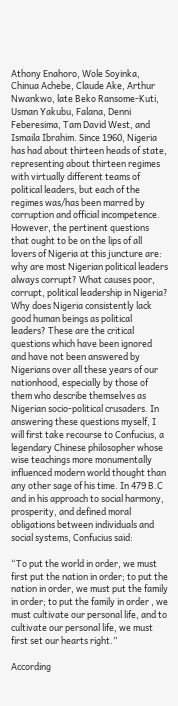Athony Enahoro, Wole Soyinka, Chinua Achebe, Claude Ake, Arthur Nwankwo, late Beko Ransome-Kuti, Usman Yakubu, Falana, Denni Feberesima, Tam David West, and Ismaila Ibrahim. Since 1960, Nigeria has had about thirteen heads of state, representing about thirteen regimes with virtually different teams of political leaders, but each of the regimes was/has been marred by corruption and official incompetence. However, the pertinent questions that ought to be on the lips of all lovers of Nigeria at this juncture are:  why are most Nigerian political leaders always corrupt? What causes poor, corrupt, political leadership in Nigeria? Why does Nigeria consistently lack good human beings as political leaders? These are the critical questions which have been ignored and have not been answered by Nigerians over all these years of our nationhood, especially by those of them who describe themselves as Nigerian socio-political crusaders. In answering these questions myself, I will first take recourse to Confucius, a legendary Chinese philosopher whose wise teachings more monumentally influenced modern world thought than any other sage of his time. In 479 B.C and in his approach to social harmony, prosperity, and defined moral obligations between individuals and social systems, Confucius said:

“To put the world in order, we must first put the nation in order; to put the nation in order, we must put the family in order; to put the family in order , we must cultivate our personal life, and to cultivate our personal life, we must first set our hearts right.”

According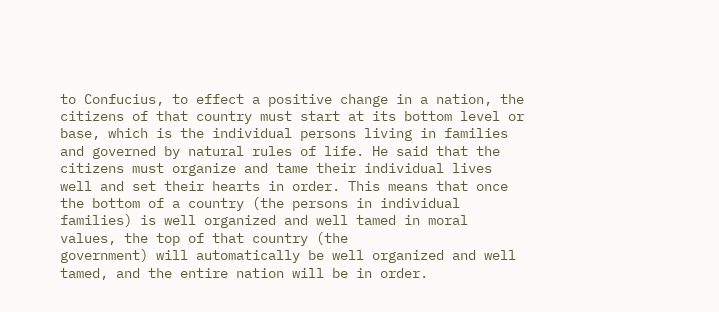to Confucius, to effect a positive change in a nation, the citizens of that country must start at its bottom level or base, which is the individual persons living in families and governed by natural rules of life. He said that the citizens must organize and tame their individual lives well and set their hearts in order. This means that once the bottom of a country (the persons in individual families) is well organized and well tamed in moral values, the top of that country (the
government) will automatically be well organized and well tamed, and the entire nation will be in order.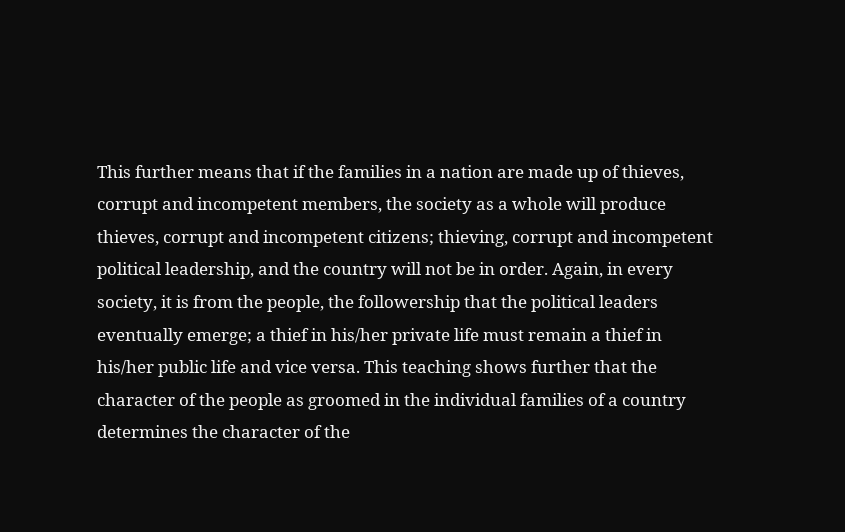This further means that if the families in a nation are made up of thieves, corrupt and incompetent members, the society as a whole will produce thieves, corrupt and incompetent citizens; thieving, corrupt and incompetent political leadership, and the country will not be in order. Again, in every society, it is from the people, the followership that the political leaders eventually emerge; a thief in his/her private life must remain a thief in his/her public life and vice versa. This teaching shows further that the character of the people as groomed in the individual families of a country determines the character of the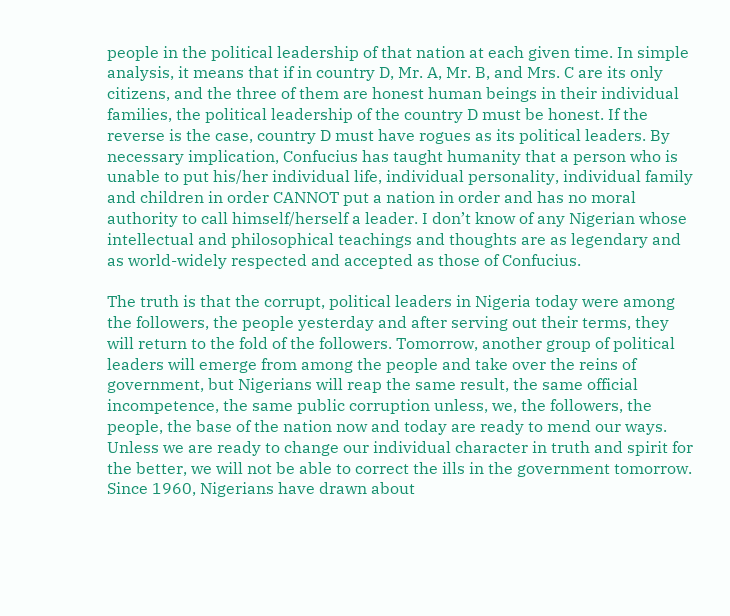people in the political leadership of that nation at each given time. In simple analysis, it means that if in country D, Mr. A, Mr. B, and Mrs. C are its only citizens, and the three of them are honest human beings in their individual families, the political leadership of the country D must be honest. If the reverse is the case, country D must have rogues as its political leaders. By necessary implication, Confucius has taught humanity that a person who is unable to put his/her individual life, individual personality, individual family and children in order CANNOT put a nation in order and has no moral authority to call himself/herself a leader. I don’t know of any Nigerian whose intellectual and philosophical teachings and thoughts are as legendary and as world-widely respected and accepted as those of Confucius.

The truth is that the corrupt, political leaders in Nigeria today were among the followers, the people yesterday and after serving out their terms, they will return to the fold of the followers. Tomorrow, another group of political leaders will emerge from among the people and take over the reins of government, but Nigerians will reap the same result, the same official incompetence, the same public corruption unless, we, the followers, the people, the base of the nation now and today are ready to mend our ways. Unless we are ready to change our individual character in truth and spirit for the better, we will not be able to correct the ills in the government tomorrow. Since 1960, Nigerians have drawn about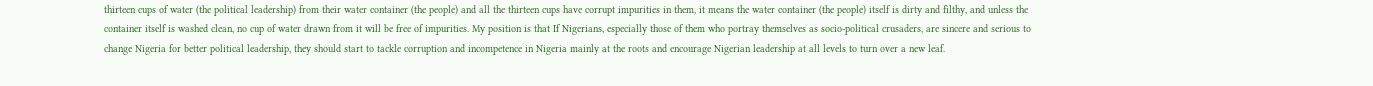thirteen cups of water (the political leadership) from their water container (the people) and all the thirteen cups have corrupt impurities in them, it means the water container (the people) itself is dirty and filthy, and unless the container itself is washed clean, no cup of water drawn from it will be free of impurities. My position is that If Nigerians, especially those of them who portray themselves as socio-political crusaders, are sincere and serious to change Nigeria for better political leadership, they should start to tackle corruption and incompetence in Nigeria mainly at the roots and encourage Nigerian leadership at all levels to turn over a new leaf.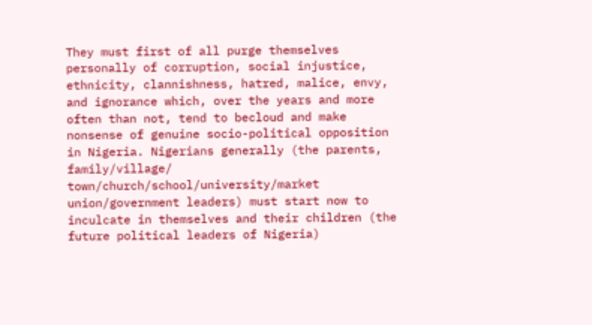They must first of all purge themselves personally of corruption, social injustice, ethnicity, clannishness, hatred, malice, envy, and ignorance which, over the years and more often than not, tend to becloud and make nonsense of genuine socio-political opposition in Nigeria. Nigerians generally (the parents, family/village/ town/church/school/university/market union/government leaders) must start now to inculcate in themselves and their children (the future political leaders of Nigeria)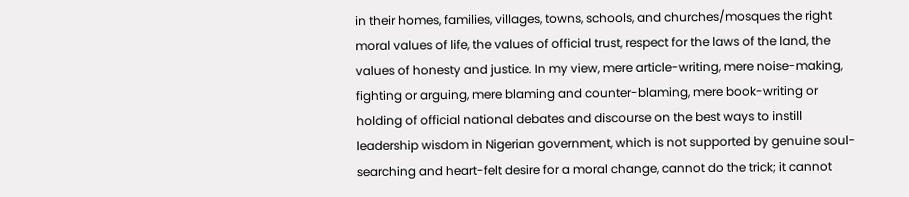in their homes, families, villages, towns, schools, and churches/mosques the right moral values of life, the values of official trust, respect for the laws of the land, the values of honesty and justice. In my view, mere article-writing, mere noise-making, fighting or arguing, mere blaming and counter-blaming, mere book-writing or holding of official national debates and discourse on the best ways to instill leadership wisdom in Nigerian government, which is not supported by genuine soul-searching and heart-felt desire for a moral change, cannot do the trick; it cannot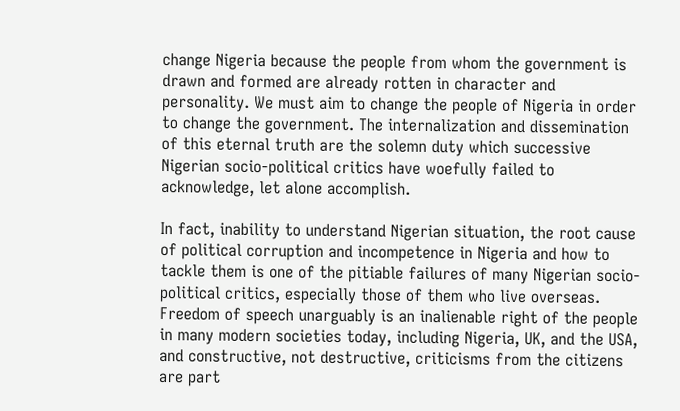change Nigeria because the people from whom the government is drawn and formed are already rotten in character and personality. We must aim to change the people of Nigeria in order to change the government. The internalization and dissemination of this eternal truth are the solemn duty which successive Nigerian socio-political critics have woefully failed to acknowledge, let alone accomplish.

In fact, inability to understand Nigerian situation, the root cause of political corruption and incompetence in Nigeria and how to tackle them is one of the pitiable failures of many Nigerian socio-political critics, especially those of them who live overseas. Freedom of speech unarguably is an inalienable right of the people in many modern societies today, including Nigeria, UK, and the USA, and constructive, not destructive, criticisms from the citizens are part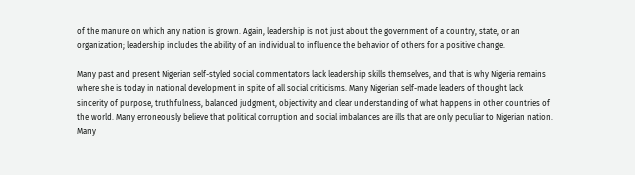of the manure on which any nation is grown. Again, leadership is not just about the government of a country, state, or an organization; leadership includes the ability of an individual to influence the behavior of others for a positive change.

Many past and present Nigerian self-styled social commentators lack leadership skills themselves, and that is why Nigeria remains where she is today in national development in spite of all social criticisms. Many Nigerian self-made leaders of thought lack sincerity of purpose, truthfulness, balanced judgment, objectivity and clear understanding of what happens in other countries of the world. Many erroneously believe that political corruption and social imbalances are ills that are only peculiar to Nigerian nation. Many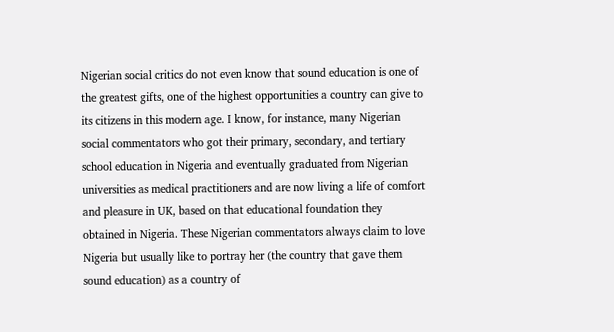Nigerian social critics do not even know that sound education is one of the greatest gifts, one of the highest opportunities a country can give to its citizens in this modern age. I know, for instance, many Nigerian social commentators who got their primary, secondary, and tertiary school education in Nigeria and eventually graduated from Nigerian universities as medical practitioners and are now living a life of comfort and pleasure in UK, based on that educational foundation they obtained in Nigeria. These Nigerian commentators always claim to love Nigeria but usually like to portray her (the country that gave them sound education) as a country of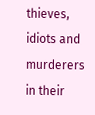thieves, idiots and murderers in their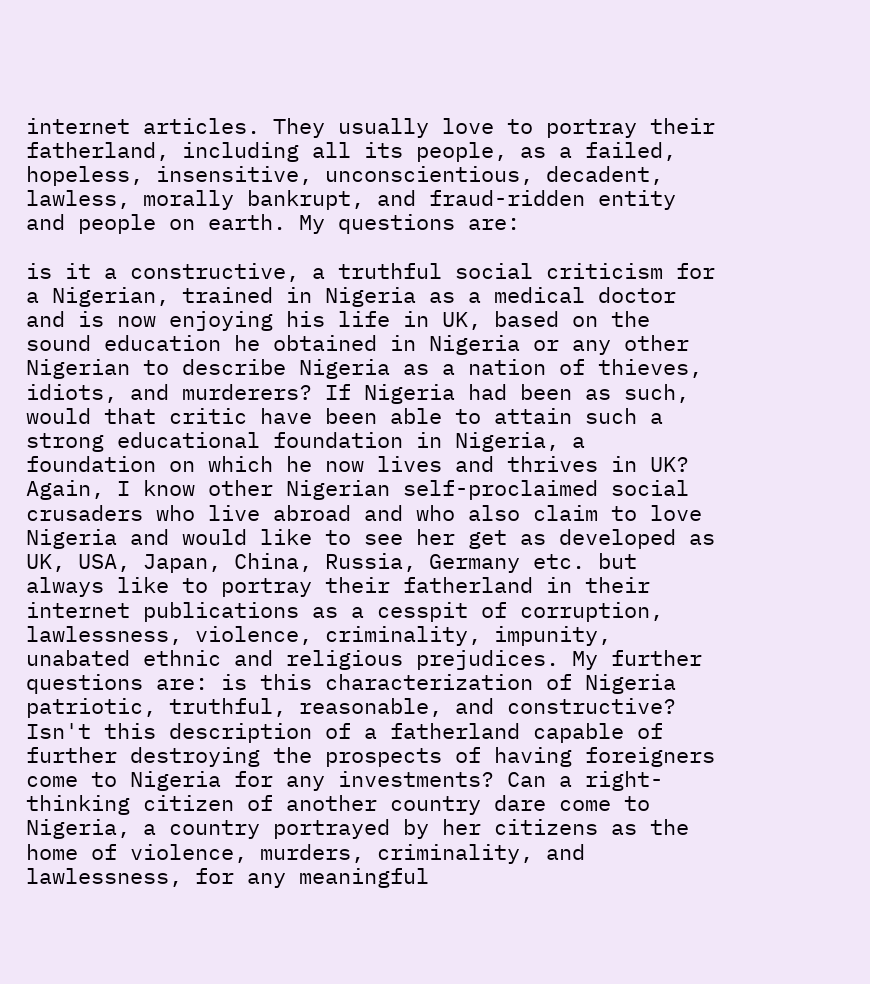internet articles. They usually love to portray their fatherland, including all its people, as a failed, hopeless, insensitive, unconscientious, decadent, lawless, morally bankrupt, and fraud-ridden entity and people on earth. My questions are:

is it a constructive, a truthful social criticism for a Nigerian, trained in Nigeria as a medical doctor and is now enjoying his life in UK, based on the sound education he obtained in Nigeria or any other Nigerian to describe Nigeria as a nation of thieves, idiots, and murderers? If Nigeria had been as such, would that critic have been able to attain such a strong educational foundation in Nigeria, a foundation on which he now lives and thrives in UK? Again, I know other Nigerian self-proclaimed social crusaders who live abroad and who also claim to love Nigeria and would like to see her get as developed as UK, USA, Japan, China, Russia, Germany etc. but always like to portray their fatherland in their internet publications as a cesspit of corruption, lawlessness, violence, criminality, impunity, unabated ethnic and religious prejudices. My further questions are: is this characterization of Nigeria patriotic, truthful, reasonable, and constructive? Isn't this description of a fatherland capable of further destroying the prospects of having foreigners come to Nigeria for any investments? Can a right-thinking citizen of another country dare come to Nigeria, a country portrayed by her citizens as the home of violence, murders, criminality, and lawlessness, for any meaningful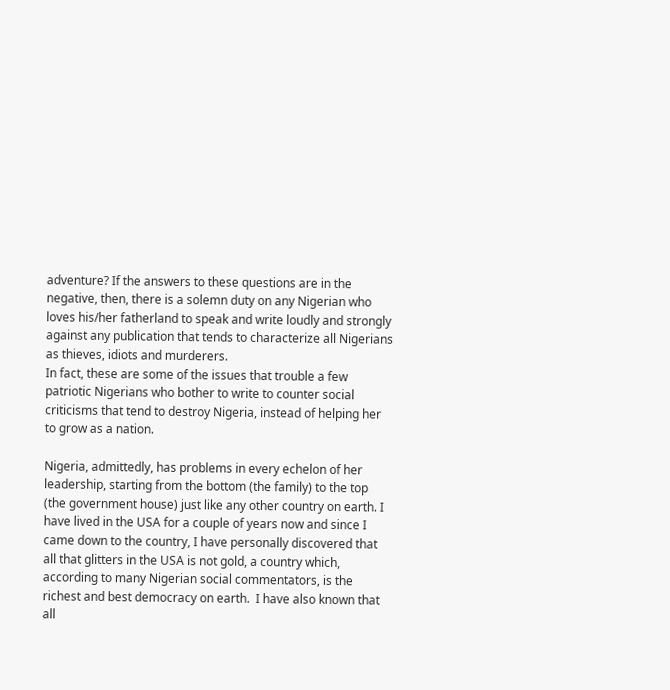adventure? If the answers to these questions are in the negative, then, there is a solemn duty on any Nigerian who loves his/her fatherland to speak and write loudly and strongly against any publication that tends to characterize all Nigerians as thieves, idiots and murderers.
In fact, these are some of the issues that trouble a few patriotic Nigerians who bother to write to counter social criticisms that tend to destroy Nigeria, instead of helping her to grow as a nation.

Nigeria, admittedly, has problems in every echelon of her leadership, starting from the bottom (the family) to the top (the government house) just like any other country on earth. I have lived in the USA for a couple of years now and since I came down to the country, I have personally discovered that all that glitters in the USA is not gold, a country which, according to many Nigerian social commentators, is the richest and best democracy on earth.  I have also known that all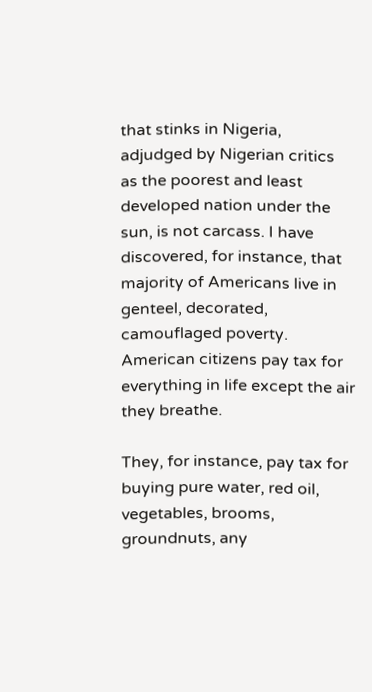that stinks in Nigeria, adjudged by Nigerian critics as the poorest and least developed nation under the sun, is not carcass. I have discovered, for instance, that majority of Americans live in genteel, decorated, camouflaged poverty. American citizens pay tax for everything in life except the air they breathe.

They, for instance, pay tax for buying pure water, red oil, vegetables, brooms, groundnuts, any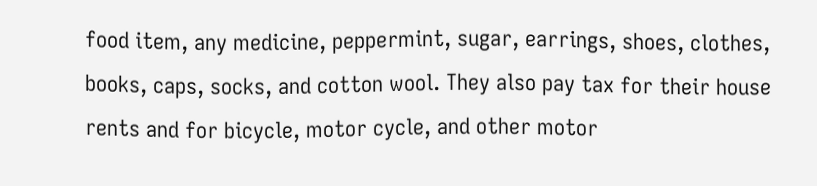food item, any medicine, peppermint, sugar, earrings, shoes, clothes, books, caps, socks, and cotton wool. They also pay tax for their house rents and for bicycle, motor cycle, and other motor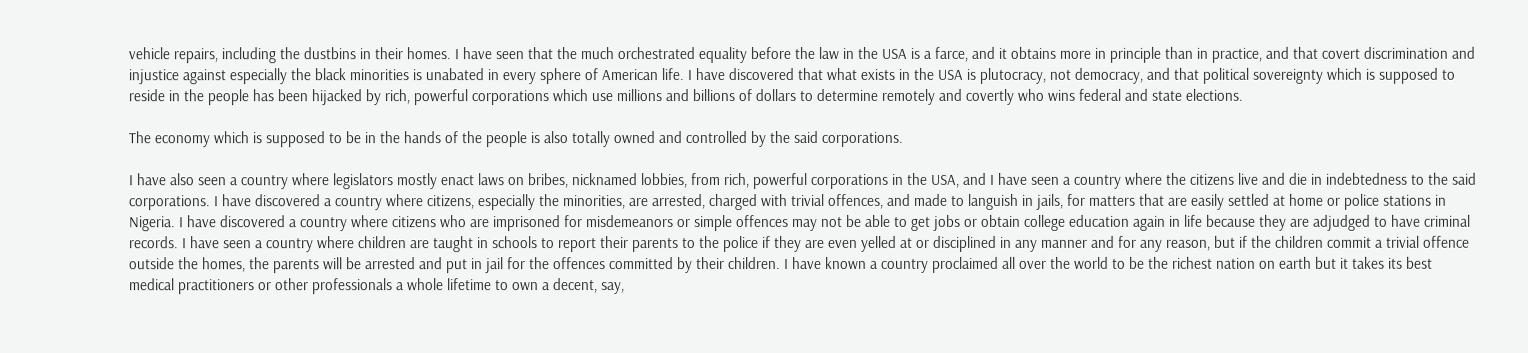vehicle repairs, including the dustbins in their homes. I have seen that the much orchestrated equality before the law in the USA is a farce, and it obtains more in principle than in practice, and that covert discrimination and injustice against especially the black minorities is unabated in every sphere of American life. I have discovered that what exists in the USA is plutocracy, not democracy, and that political sovereignty which is supposed to reside in the people has been hijacked by rich, powerful corporations which use millions and billions of dollars to determine remotely and covertly who wins federal and state elections.

The economy which is supposed to be in the hands of the people is also totally owned and controlled by the said corporations.

I have also seen a country where legislators mostly enact laws on bribes, nicknamed lobbies, from rich, powerful corporations in the USA, and I have seen a country where the citizens live and die in indebtedness to the said corporations. I have discovered a country where citizens, especially the minorities, are arrested, charged with trivial offences, and made to languish in jails, for matters that are easily settled at home or police stations in Nigeria. I have discovered a country where citizens who are imprisoned for misdemeanors or simple offences may not be able to get jobs or obtain college education again in life because they are adjudged to have criminal records. I have seen a country where children are taught in schools to report their parents to the police if they are even yelled at or disciplined in any manner and for any reason, but if the children commit a trivial offence outside the homes, the parents will be arrested and put in jail for the offences committed by their children. I have known a country proclaimed all over the world to be the richest nation on earth but it takes its best medical practitioners or other professionals a whole lifetime to own a decent, say,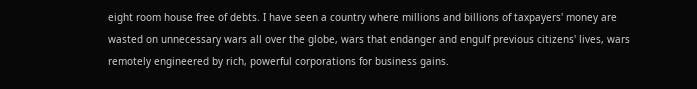eight room house free of debts. I have seen a country where millions and billions of taxpayers' money are wasted on unnecessary wars all over the globe, wars that endanger and engulf previous citizens' lives, wars remotely engineered by rich, powerful corporations for business gains.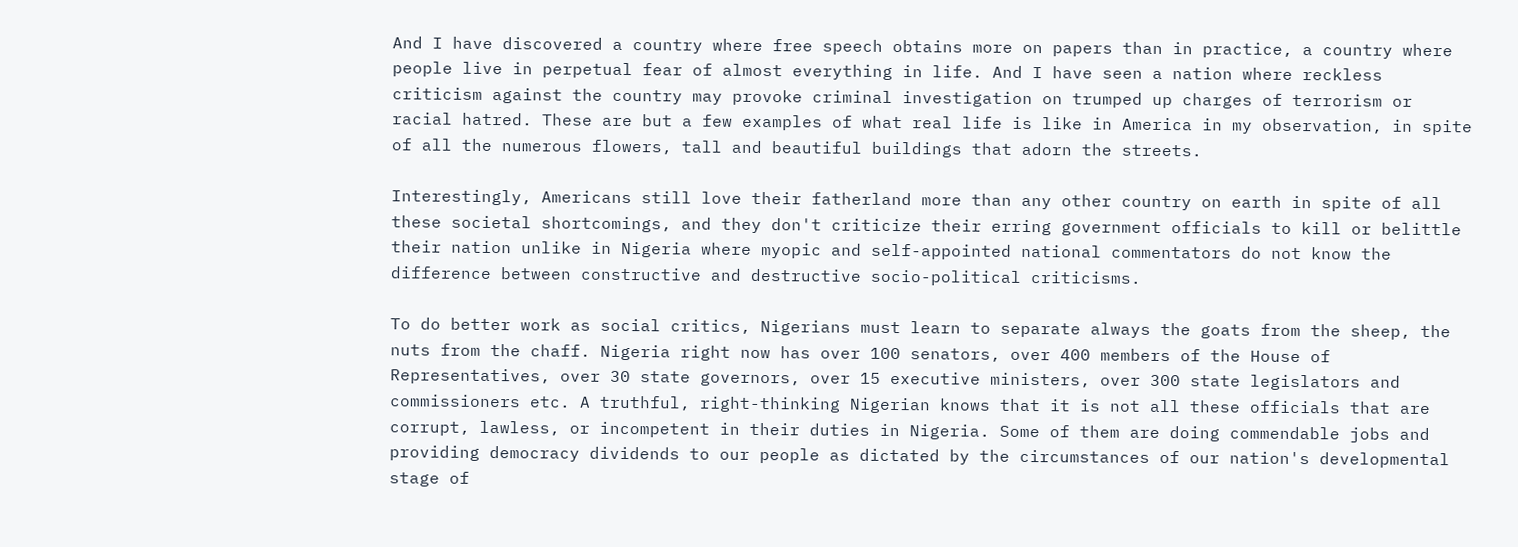And I have discovered a country where free speech obtains more on papers than in practice, a country where people live in perpetual fear of almost everything in life. And I have seen a nation where reckless criticism against the country may provoke criminal investigation on trumped up charges of terrorism or racial hatred. These are but a few examples of what real life is like in America in my observation, in spite of all the numerous flowers, tall and beautiful buildings that adorn the streets.

Interestingly, Americans still love their fatherland more than any other country on earth in spite of all these societal shortcomings, and they don't criticize their erring government officials to kill or belittle their nation unlike in Nigeria where myopic and self-appointed national commentators do not know the difference between constructive and destructive socio-political criticisms.

To do better work as social critics, Nigerians must learn to separate always the goats from the sheep, the nuts from the chaff. Nigeria right now has over 100 senators, over 400 members of the House of Representatives, over 30 state governors, over 15 executive ministers, over 300 state legislators and commissioners etc. A truthful, right-thinking Nigerian knows that it is not all these officials that are corrupt, lawless, or incompetent in their duties in Nigeria. Some of them are doing commendable jobs and providing democracy dividends to our people as dictated by the circumstances of our nation's developmental stage of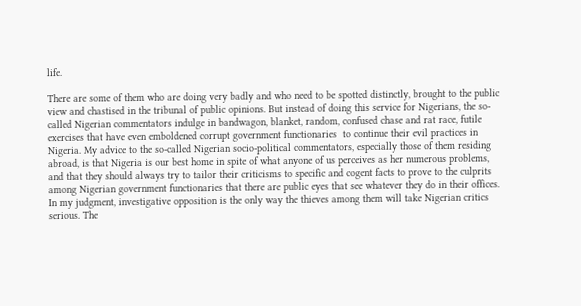life.

There are some of them who are doing very badly and who need to be spotted distinctly, brought to the public view and chastised in the tribunal of public opinions. But instead of doing this service for Nigerians, the so-called Nigerian commentators indulge in bandwagon, blanket, random, confused chase and rat race, futile exercises that have even emboldened corrupt government functionaries  to continue their evil practices in Nigeria. My advice to the so-called Nigerian socio-political commentators, especially those of them residing abroad, is that Nigeria is our best home in spite of what anyone of us perceives as her numerous problems, and that they should always try to tailor their criticisms to specific and cogent facts to prove to the culprits among Nigerian government functionaries that there are public eyes that see whatever they do in their offices. In my judgment, investigative opposition is the only way the thieves among them will take Nigerian critics serious. The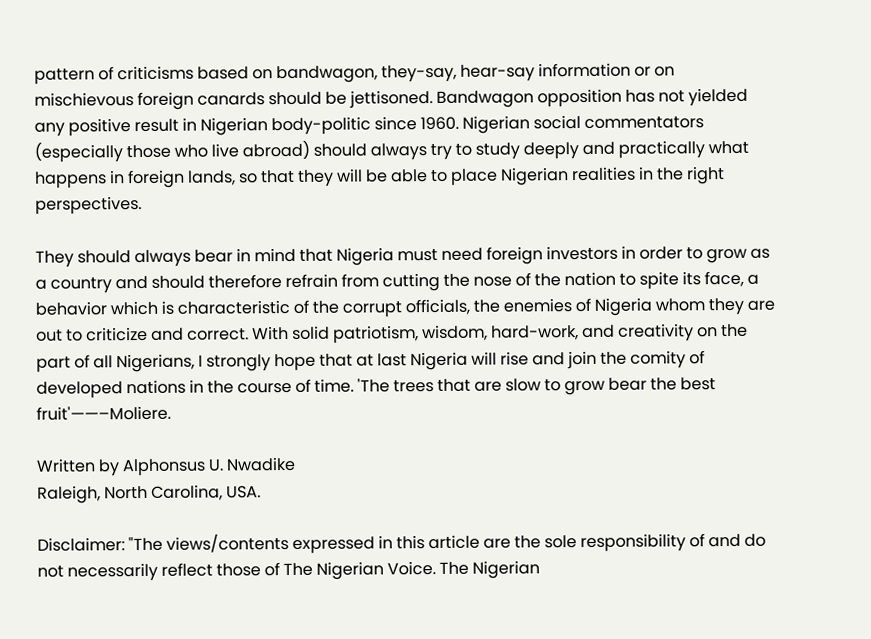pattern of criticisms based on bandwagon, they-say, hear-say information or on mischievous foreign canards should be jettisoned. Bandwagon opposition has not yielded any positive result in Nigerian body-politic since 1960. Nigerian social commentators (especially those who live abroad) should always try to study deeply and practically what happens in foreign lands, so that they will be able to place Nigerian realities in the right perspectives.

They should always bear in mind that Nigeria must need foreign investors in order to grow as a country and should therefore refrain from cutting the nose of the nation to spite its face, a behavior which is characteristic of the corrupt officials, the enemies of Nigeria whom they are out to criticize and correct. With solid patriotism, wisdom, hard-work, and creativity on the part of all Nigerians, I strongly hope that at last Nigeria will rise and join the comity of developed nations in the course of time. 'The trees that are slow to grow bear the best fruit'——–Moliere.

Written by Alphonsus U. Nwadike
Raleigh, North Carolina, USA.

Disclaimer: "The views/contents expressed in this article are the sole responsibility of and do not necessarily reflect those of The Nigerian Voice. The Nigerian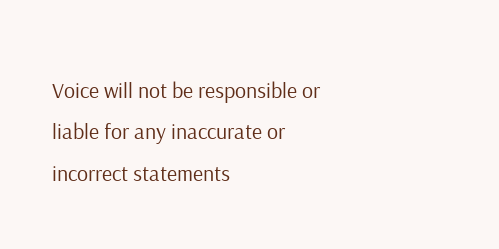Voice will not be responsible or liable for any inaccurate or incorrect statements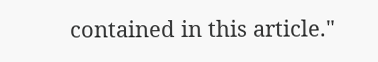contained in this article."